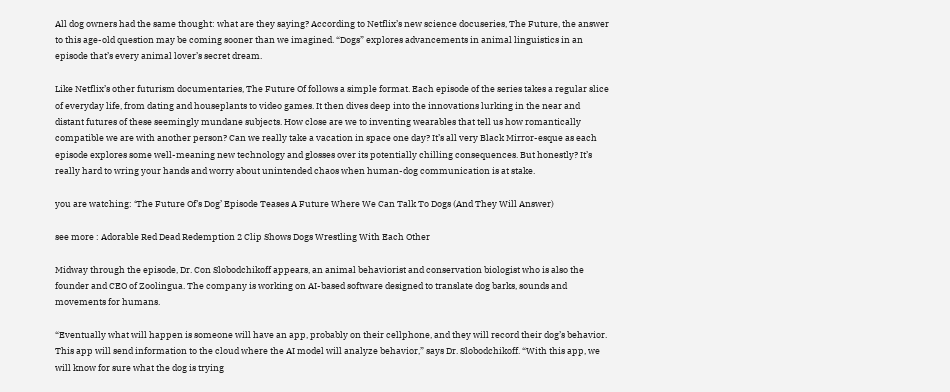All dog owners had the same thought: what are they saying? According to Netflix’s new science docuseries, The Future, the answer to this age-old question may be coming sooner than we imagined. “Dogs” explores advancements in animal linguistics in an episode that’s every animal lover’s secret dream.

Like Netflix’s other futurism documentaries, The Future Of follows a simple format. Each episode of the series takes a regular slice of everyday life, from dating and houseplants to video games. It then dives deep into the innovations lurking in the near and distant futures of these seemingly mundane subjects. How close are we to inventing wearables that tell us how romantically compatible we are with another person? Can we really take a vacation in space one day? It’s all very Black Mirror-esque as each episode explores some well-meaning new technology and glosses over its potentially chilling consequences. But honestly? It’s really hard to wring your hands and worry about unintended chaos when human-dog communication is at stake.

you are watching: ‘The Future Of’s Dog’ Episode Teases A Future Where We Can Talk To Dogs (And They Will Answer)

see more : Adorable Red Dead Redemption 2 Clip Shows Dogs Wrestling With Each Other

Midway through the episode, Dr. Con Slobodchikoff appears, an animal behaviorist and conservation biologist who is also the founder and CEO of Zoolingua. The company is working on AI-based software designed to translate dog barks, sounds and movements for humans.

“Eventually what will happen is someone will have an app, probably on their cellphone, and they will record their dog’s behavior. This app will send information to the cloud where the AI model will analyze behavior,” says Dr. Slobodchikoff. “With this app, we will know for sure what the dog is trying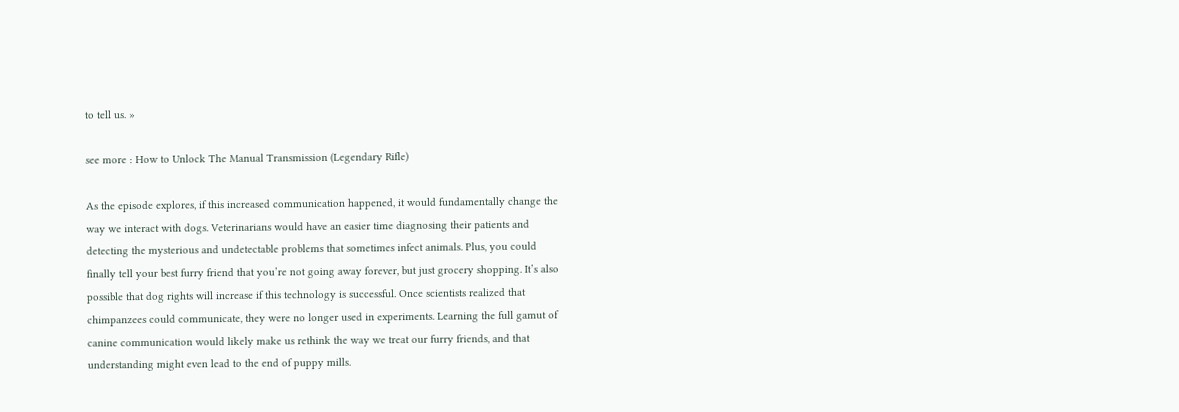to tell us. »

see more : How to Unlock The Manual Transmission (Legendary Rifle)

As the episode explores, if this increased communication happened, it would fundamentally change the way we interact with dogs. Veterinarians would have an easier time diagnosing their patients and detecting the mysterious and undetectable problems that sometimes infect animals. Plus, you could finally tell your best furry friend that you’re not going away forever, but just grocery shopping. It’s also possible that dog rights will increase if this technology is successful. Once scientists realized that chimpanzees could communicate, they were no longer used in experiments. Learning the full gamut of canine communication would likely make us rethink the way we treat our furry friends, and that understanding might even lead to the end of puppy mills.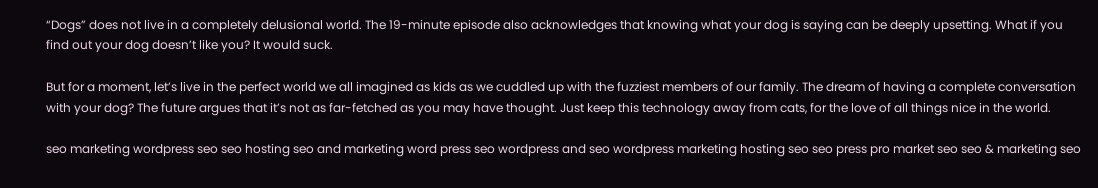“Dogs” does not live in a completely delusional world. The 19-minute episode also acknowledges that knowing what your dog is saying can be deeply upsetting. What if you find out your dog doesn’t like you? It would suck.

But for a moment, let’s live in the perfect world we all imagined as kids as we cuddled up with the fuzziest members of our family. The dream of having a complete conversation with your dog? The future argues that it’s not as far-fetched as you may have thought. Just keep this technology away from cats, for the love of all things nice in the world.

seo marketing wordpress seo seo hosting seo and marketing word press seo wordpress and seo wordpress marketing hosting seo seo press pro market seo seo & marketing seo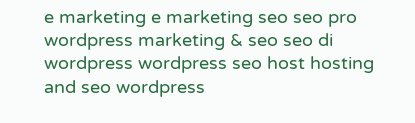e marketing e marketing seo seo pro wordpress marketing & seo seo di wordpress wordpress seo host hosting and seo wordpress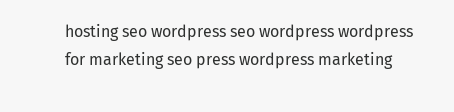hosting seo wordpress seo wordpress wordpress for marketing seo press wordpress marketing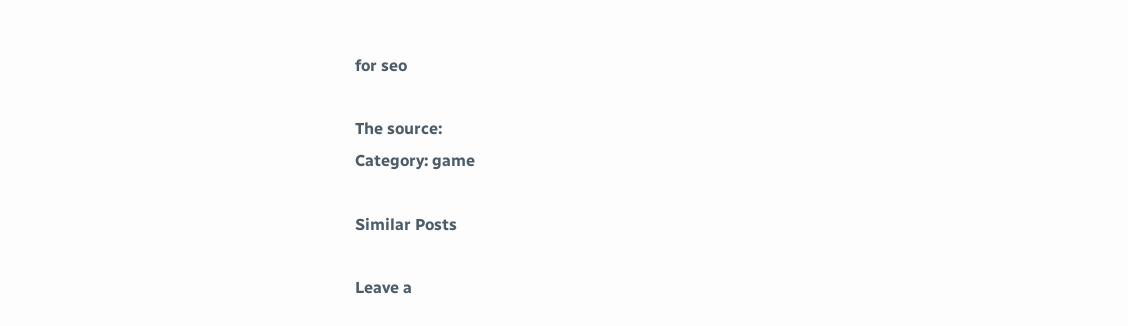for seo

The source:
Category: game

Similar Posts

Leave a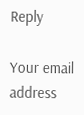Reply

Your email address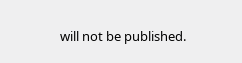will not be published.